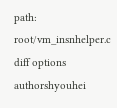path: root/vm_insnhelper.c
diff options
authorshyouhei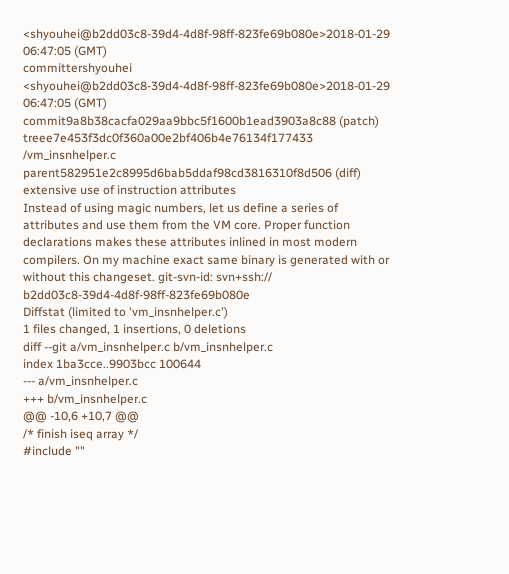<shyouhei@b2dd03c8-39d4-4d8f-98ff-823fe69b080e>2018-01-29 06:47:05 (GMT)
committershyouhei <shyouhei@b2dd03c8-39d4-4d8f-98ff-823fe69b080e>2018-01-29 06:47:05 (GMT)
commit9a8b38cacfa029aa9bbc5f1600b1ead3903a8c88 (patch)
treee7e453f3dc0f360a00e2bf406b4e76134f177433 /vm_insnhelper.c
parent582951e2c8995d6bab5ddaf98cd3816310f8d506 (diff)
extensive use of instruction attributes
Instead of using magic numbers, let us define a series of attributes and use them from the VM core. Proper function declarations makes these attributes inlined in most modern compilers. On my machine exact same binary is generated with or without this changeset. git-svn-id: svn+ssh:// b2dd03c8-39d4-4d8f-98ff-823fe69b080e
Diffstat (limited to 'vm_insnhelper.c')
1 files changed, 1 insertions, 0 deletions
diff --git a/vm_insnhelper.c b/vm_insnhelper.c
index 1ba3cce..9903bcc 100644
--- a/vm_insnhelper.c
+++ b/vm_insnhelper.c
@@ -10,6 +10,7 @@
/* finish iseq array */
#include ""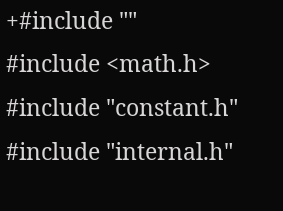+#include ""
#include <math.h>
#include "constant.h"
#include "internal.h"